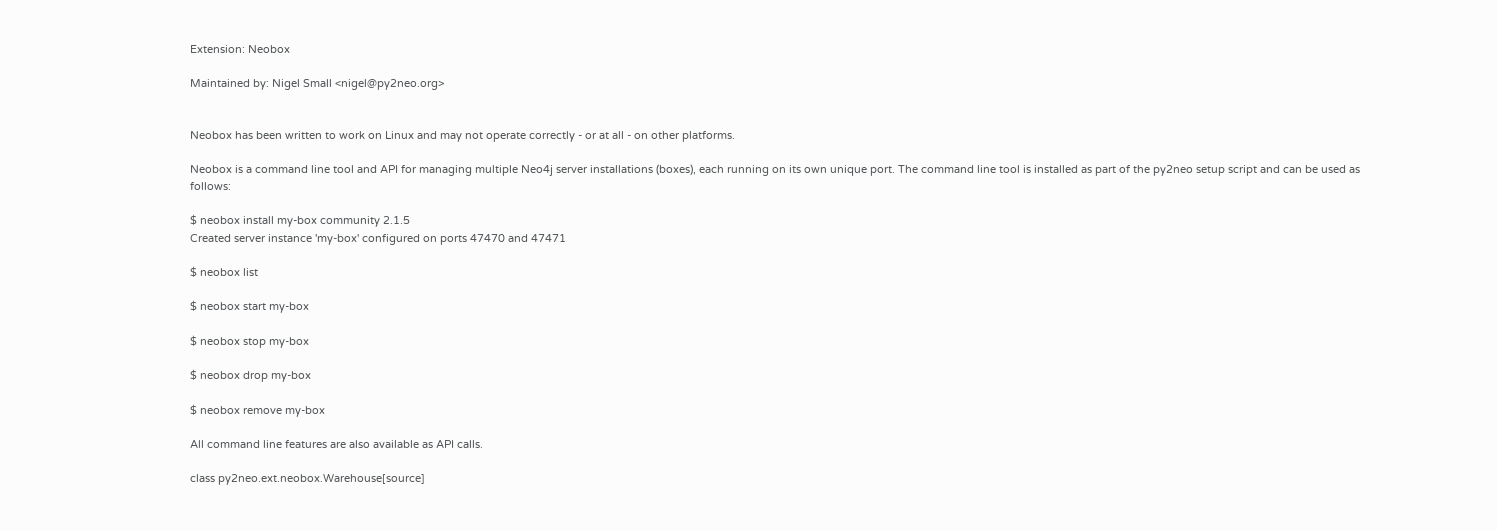Extension: Neobox

Maintained by: Nigel Small <nigel@py2neo.org>


Neobox has been written to work on Linux and may not operate correctly - or at all - on other platforms.

Neobox is a command line tool and API for managing multiple Neo4j server installations (boxes), each running on its own unique port. The command line tool is installed as part of the py2neo setup script and can be used as follows:

$ neobox install my-box community 2.1.5
Created server instance 'my-box' configured on ports 47470 and 47471

$ neobox list

$ neobox start my-box

$ neobox stop my-box

$ neobox drop my-box

$ neobox remove my-box

All command line features are also available as API calls.

class py2neo.ext.neobox.Warehouse[source]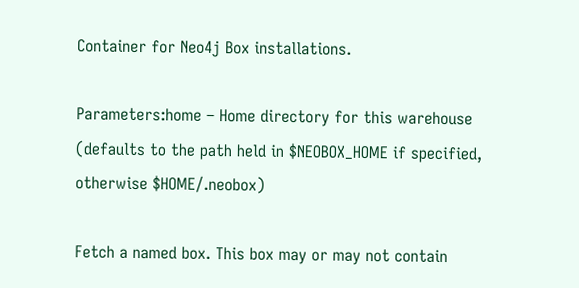Container for Neo4j Box installations.

Parameters:home – Home directory for this warehouse (defaults to the path held in $NEOBOX_HOME if specified, otherwise $HOME/.neobox)

Fetch a named box. This box may or may not contain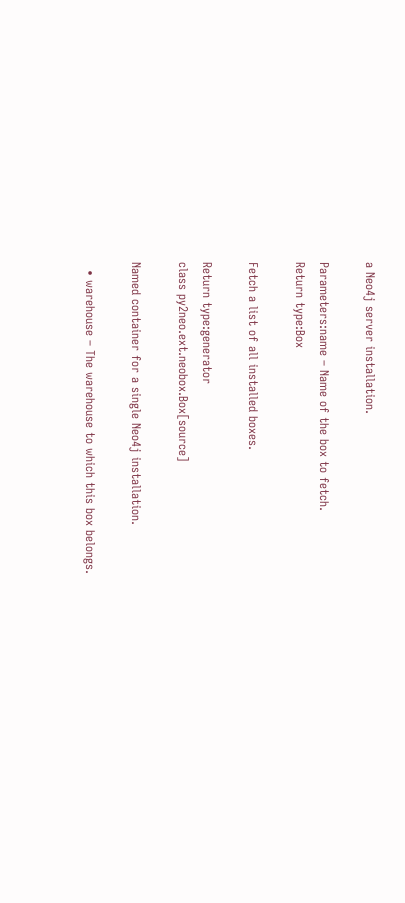a Neo4j server installation.

Parameters:name – Name of the box to fetch.
Return type:Box

Fetch a list of all installed boxes.

Return type:generator
class py2neo.ext.neobox.Box[source]

Named container for a single Neo4j installation.

  • warehouse – The warehouse to which this box belongs.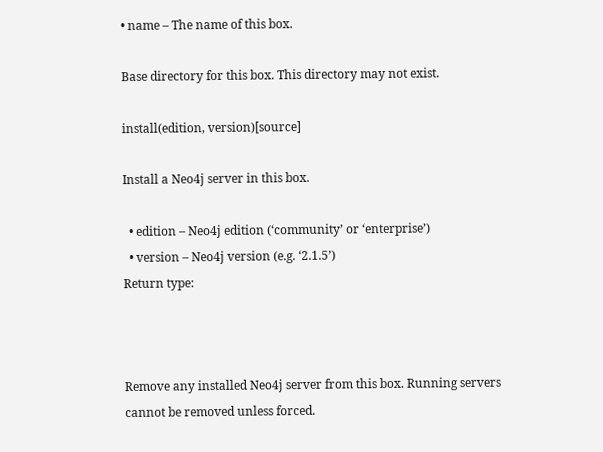• name – The name of this box.

Base directory for this box. This directory may not exist.

install(edition, version)[source]

Install a Neo4j server in this box.

  • edition – Neo4j edition (‘community’ or ‘enterprise’)
  • version – Neo4j version (e.g. ‘2.1.5’)
Return type:



Remove any installed Neo4j server from this box. Running servers cannot be removed unless forced.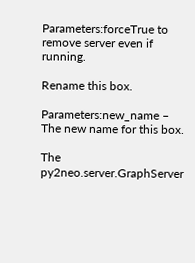Parameters:forceTrue to remove server even if running.

Rename this box.

Parameters:new_name – The new name for this box.

The py2neo.server.GraphServer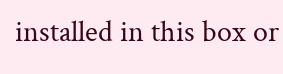installed in this box or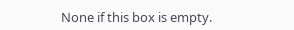None if this box is empty.